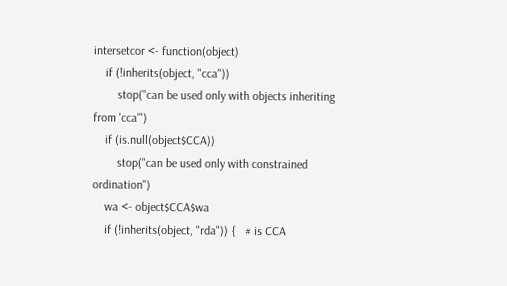intersetcor <- function(object)
    if (!inherits(object, "cca"))
        stop("can be used only with objects inheriting from 'cca'")
    if (is.null(object$CCA))
        stop("can be used only with constrained ordination")
    wa <- object$CCA$wa
    if (!inherits(object, "rda")) {   # is CCA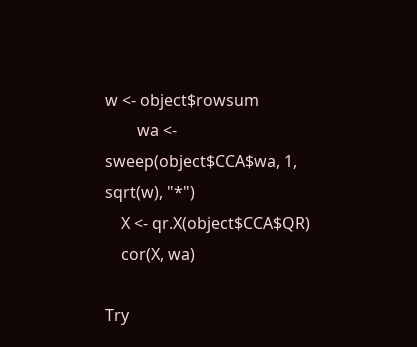w <- object$rowsum
        wa <- sweep(object$CCA$wa, 1, sqrt(w), "*")
    X <- qr.X(object$CCA$QR)
    cor(X, wa)

Try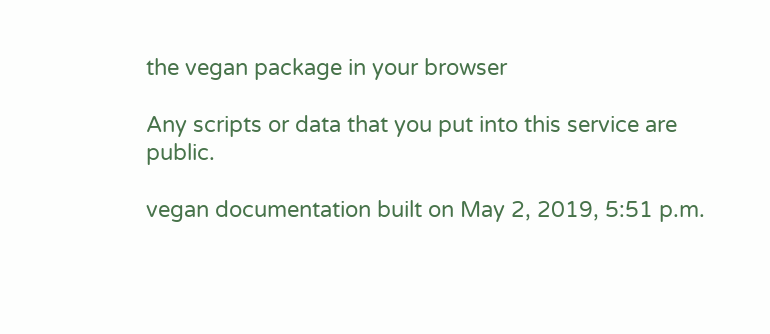the vegan package in your browser

Any scripts or data that you put into this service are public.

vegan documentation built on May 2, 2019, 5:51 p.m.